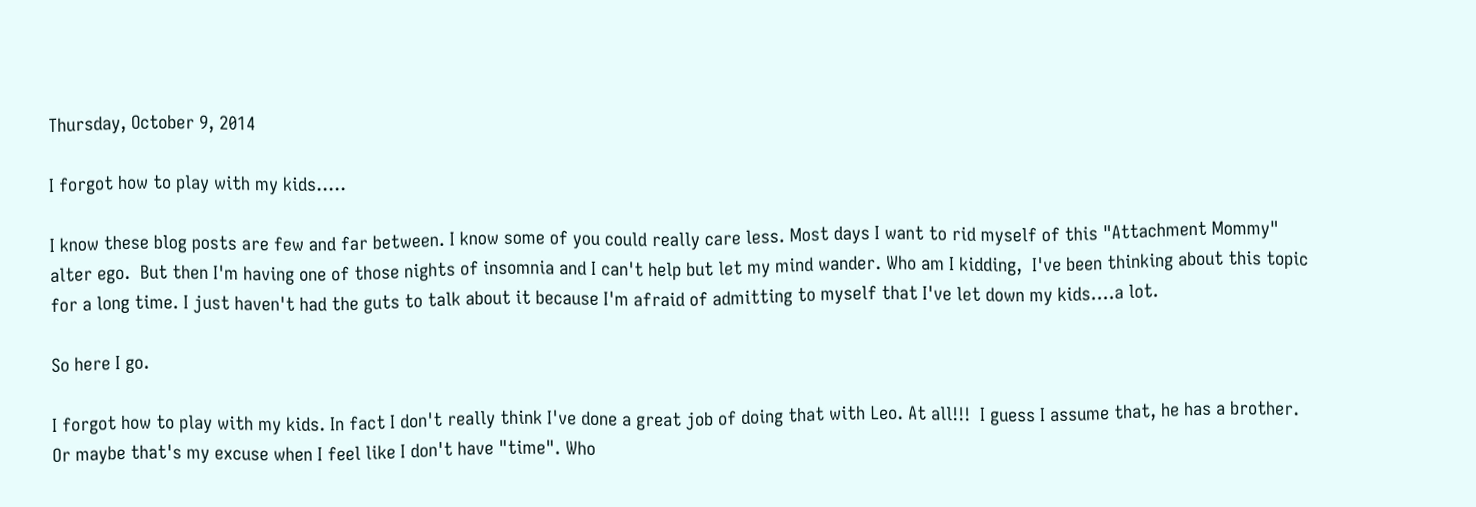Thursday, October 9, 2014

I forgot how to play with my kids.....

I know these blog posts are few and far between. I know some of you could really care less. Most days I want to rid myself of this "Attachment Mommy" alter ego.  But then I'm having one of those nights of insomnia and I can't help but let my mind wander. Who am I kidding,  I've been thinking about this topic for a long time. I just haven't had the guts to talk about it because I'm afraid of admitting to myself that I've let down my kids....a lot.

So here I go.

I forgot how to play with my kids. In fact I don't really think I've done a great job of doing that with Leo. At all!!!  I guess I assume that, he has a brother. Or maybe that's my excuse when I feel like I don't have "time". Who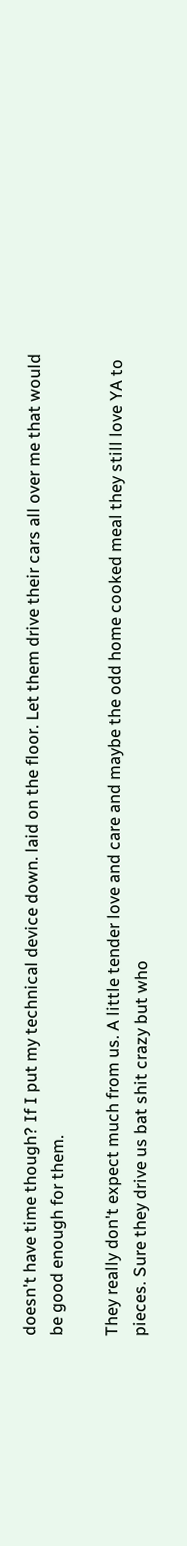doesn't have time though? If I put my technical device down. laid on the floor. Let them drive their cars all over me that would be good enough for them.

They really don't expect much from us. A little tender love and care and maybe the odd home cooked meal they still love YA to pieces. Sure they drive us bat shit crazy but who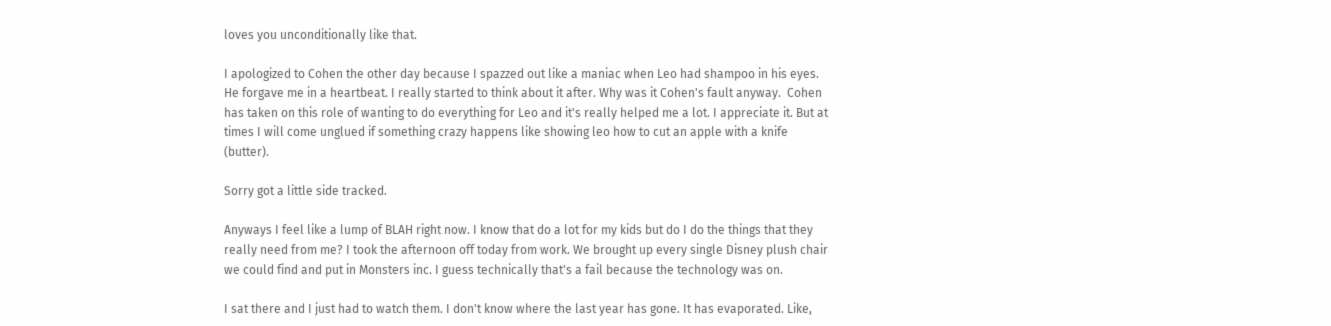loves you unconditionally like that.

I apologized to Cohen the other day because I spazzed out like a maniac when Leo had shampoo in his eyes. He forgave me in a heartbeat. I really started to think about it after. Why was it Cohen's fault anyway.  Cohen has taken on this role of wanting to do everything for Leo and it's really helped me a lot. I appreciate it. But at times I will come unglued if something crazy happens like showing leo how to cut an apple with a knife (butter).

Sorry got a little side tracked.

Anyways I feel like a lump of BLAH right now. I know that do a lot for my kids but do I do the things that they really need from me? I took the afternoon off today from work. We brought up every single Disney plush chair we could find and put in Monsters inc. I guess technically that's a fail because the technology was on.

I sat there and I just had to watch them. I don't know where the last year has gone. It has evaporated. Like,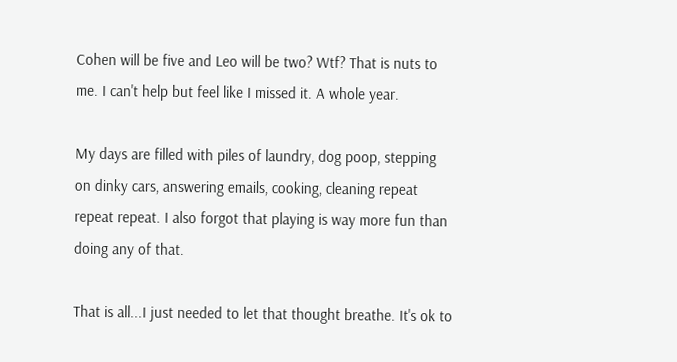Cohen will be five and Leo will be two? Wtf? That is nuts to me. I can't help but feel like I missed it. A whole year.

My days are filled with piles of laundry, dog poop, stepping on dinky cars, answering emails, cooking, cleaning repeat repeat repeat. I also forgot that playing is way more fun than doing any of that.

That is all...I just needed to let that thought breathe. It's ok to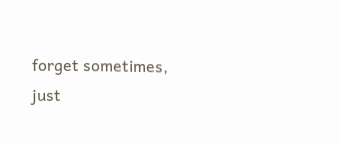forget sometimes, just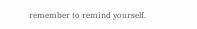remember to remind yourself.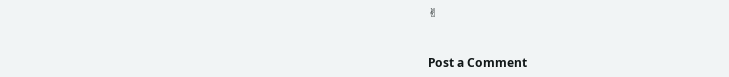✌


Post a Comment